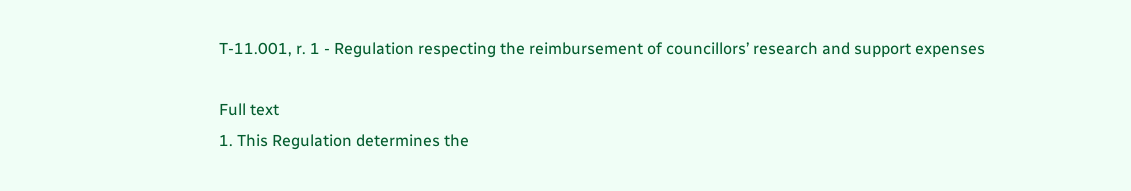T-11.001, r. 1 - Regulation respecting the reimbursement of councillors’ research and support expenses

Full text
1. This Regulation determines the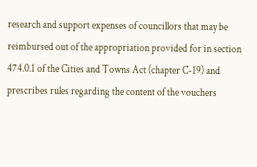research and support expenses of councillors that may be reimbursed out of the appropriation provided for in section 474.0.1 of the Cities and Towns Act (chapter C-19) and prescribes rules regarding the content of the vouchers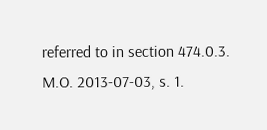referred to in section 474.0.3.
M.O. 2013-07-03, s. 1.